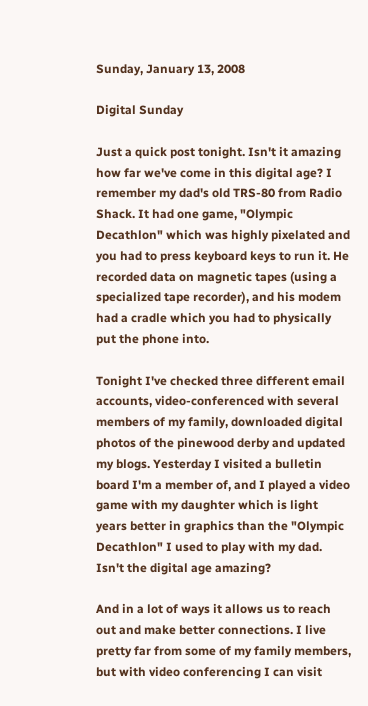Sunday, January 13, 2008

Digital Sunday

Just a quick post tonight. Isn't it amazing how far we've come in this digital age? I remember my dad's old TRS-80 from Radio Shack. It had one game, "Olympic Decathlon" which was highly pixelated and you had to press keyboard keys to run it. He recorded data on magnetic tapes (using a specialized tape recorder), and his modem had a cradle which you had to physically put the phone into.

Tonight I've checked three different email accounts, video-conferenced with several members of my family, downloaded digital photos of the pinewood derby and updated my blogs. Yesterday I visited a bulletin board I'm a member of, and I played a video game with my daughter which is light years better in graphics than the "Olympic Decathlon" I used to play with my dad. Isn't the digital age amazing?

And in a lot of ways it allows us to reach out and make better connections. I live pretty far from some of my family members, but with video conferencing I can visit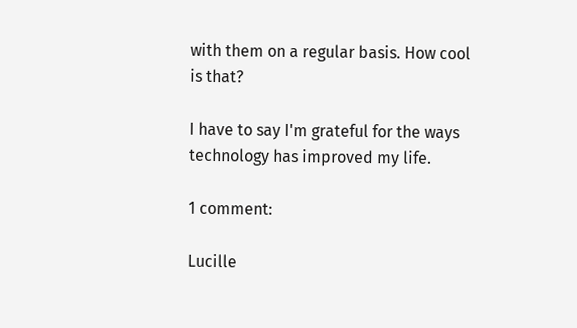with them on a regular basis. How cool is that?

I have to say I'm grateful for the ways technology has improved my life.

1 comment:

Lucille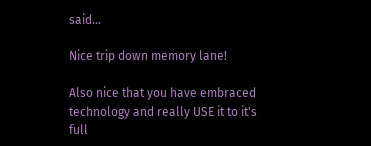said...

Nice trip down memory lane!

Also nice that you have embraced technology and really USE it to it's full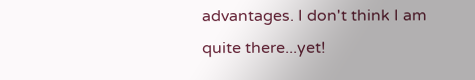advantages. I don't think I am quite there...yet!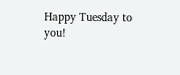Happy Tuesday to you!